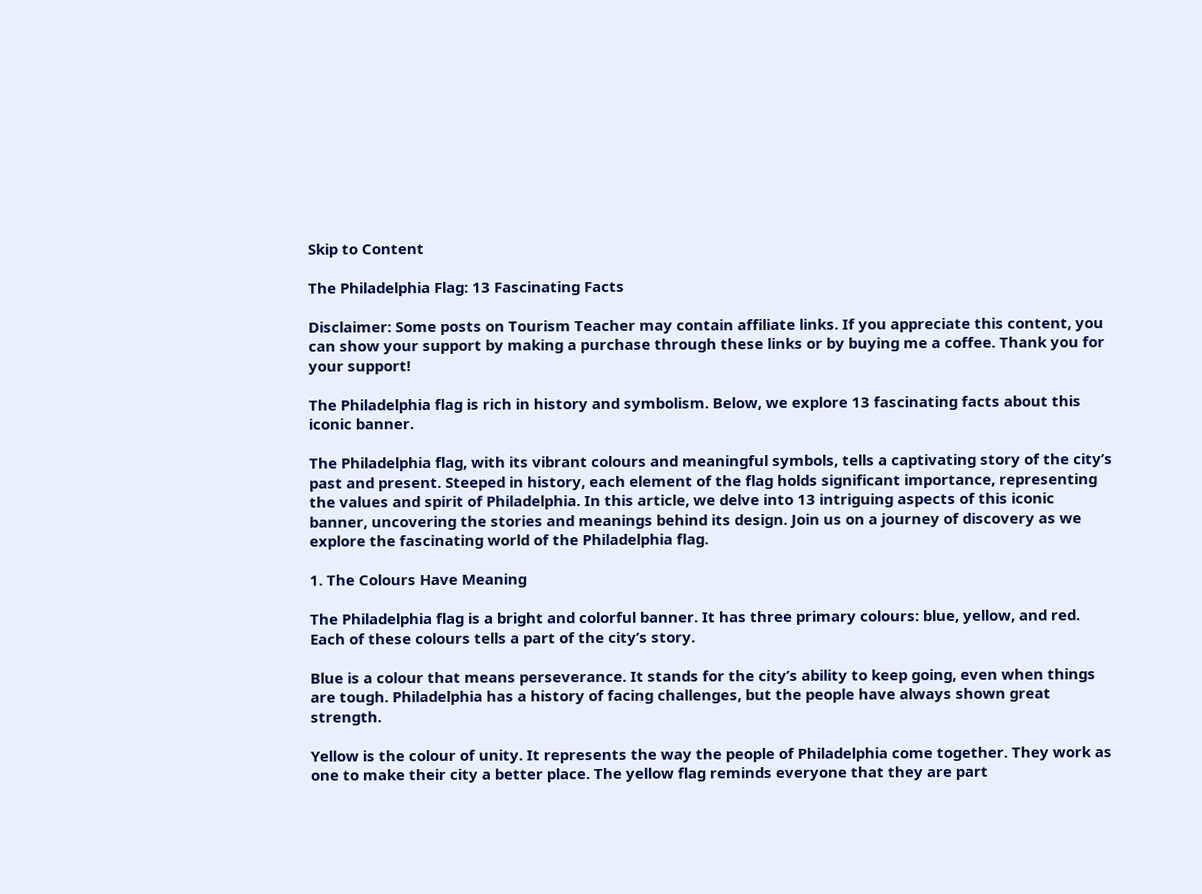Skip to Content

The Philadelphia Flag: 13 Fascinating Facts

Disclaimer: Some posts on Tourism Teacher may contain affiliate links. If you appreciate this content, you can show your support by making a purchase through these links or by buying me a coffee. Thank you for your support!

The Philadelphia flag is rich in history and symbolism. Below, we explore 13 fascinating facts about this iconic banner.

The Philadelphia flag, with its vibrant colours and meaningful symbols, tells a captivating story of the city’s past and present. Steeped in history, each element of the flag holds significant importance, representing the values and spirit of Philadelphia. In this article, we delve into 13 intriguing aspects of this iconic banner, uncovering the stories and meanings behind its design. Join us on a journey of discovery as we explore the fascinating world of the Philadelphia flag.

1. The Colours Have Meaning

The Philadelphia flag is a bright and colorful banner. It has three primary colours: blue, yellow, and red. Each of these colours tells a part of the city’s story.

Blue is a colour that means perseverance. It stands for the city’s ability to keep going, even when things are tough. Philadelphia has a history of facing challenges, but the people have always shown great strength.

Yellow is the colour of unity. It represents the way the people of Philadelphia come together. They work as one to make their city a better place. The yellow flag reminds everyone that they are part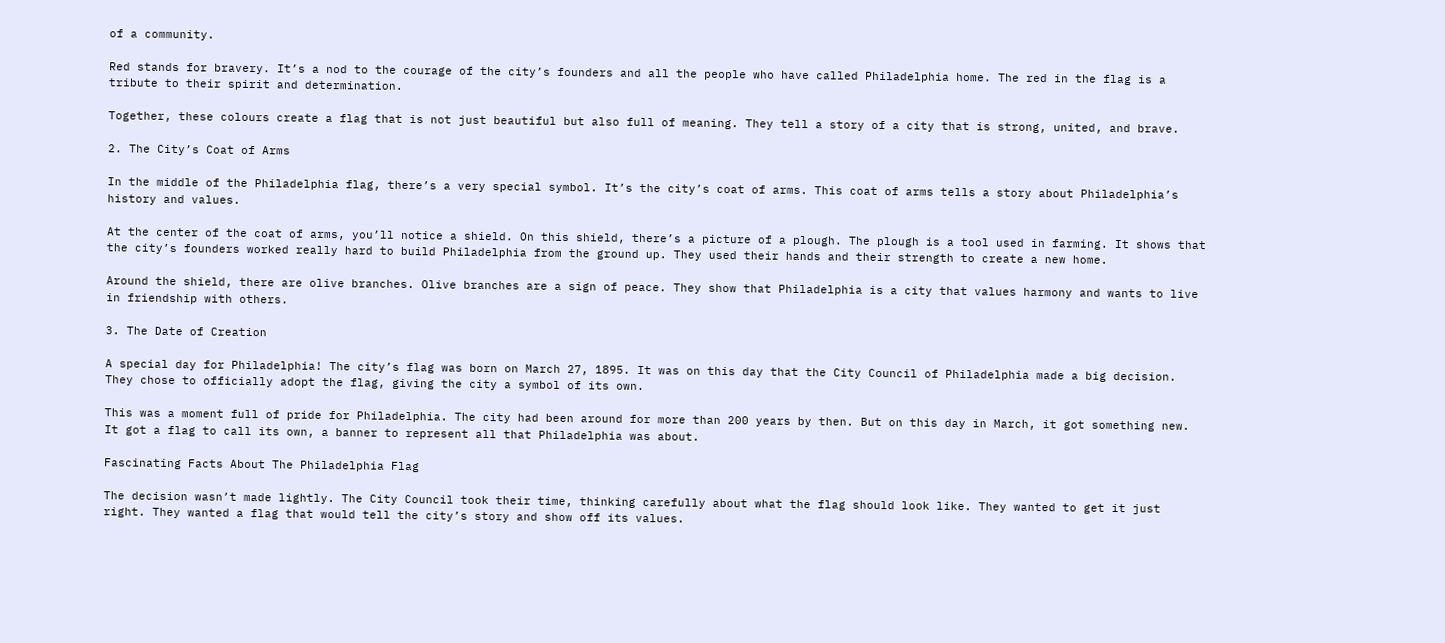of a community.

Red stands for bravery. It’s a nod to the courage of the city’s founders and all the people who have called Philadelphia home. The red in the flag is a tribute to their spirit and determination.

Together, these colours create a flag that is not just beautiful but also full of meaning. They tell a story of a city that is strong, united, and brave.

2. The City’s Coat of Arms

In the middle of the Philadelphia flag, there’s a very special symbol. It’s the city’s coat of arms. This coat of arms tells a story about Philadelphia’s history and values.

At the center of the coat of arms, you’ll notice a shield. On this shield, there’s a picture of a plough. The plough is a tool used in farming. It shows that the city’s founders worked really hard to build Philadelphia from the ground up. They used their hands and their strength to create a new home.

Around the shield, there are olive branches. Olive branches are a sign of peace. They show that Philadelphia is a city that values harmony and wants to live in friendship with others.

3. The Date of Creation

A special day for Philadelphia! The city’s flag was born on March 27, 1895. It was on this day that the City Council of Philadelphia made a big decision. They chose to officially adopt the flag, giving the city a symbol of its own.

This was a moment full of pride for Philadelphia. The city had been around for more than 200 years by then. But on this day in March, it got something new. It got a flag to call its own, a banner to represent all that Philadelphia was about.

Fascinating Facts About The Philadelphia Flag

The decision wasn’t made lightly. The City Council took their time, thinking carefully about what the flag should look like. They wanted to get it just right. They wanted a flag that would tell the city’s story and show off its values.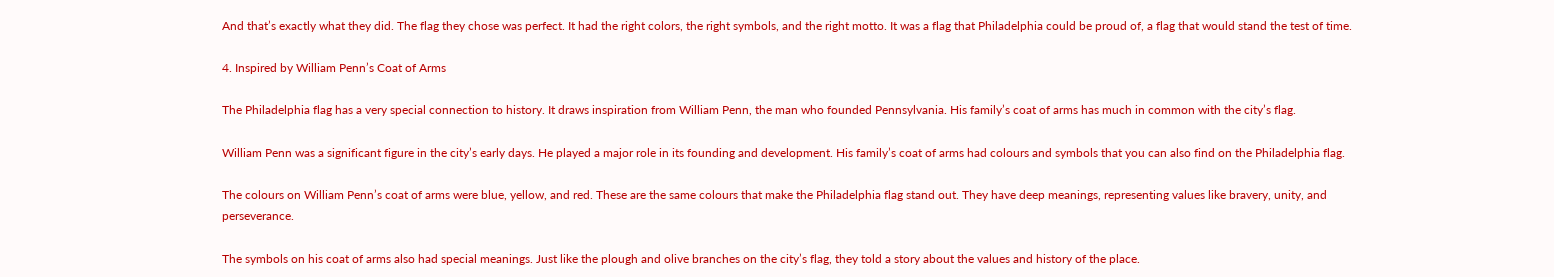And that’s exactly what they did. The flag they chose was perfect. It had the right colors, the right symbols, and the right motto. It was a flag that Philadelphia could be proud of, a flag that would stand the test of time.

4. Inspired by William Penn’s Coat of Arms

The Philadelphia flag has a very special connection to history. It draws inspiration from William Penn, the man who founded Pennsylvania. His family’s coat of arms has much in common with the city’s flag.

William Penn was a significant figure in the city’s early days. He played a major role in its founding and development. His family’s coat of arms had colours and symbols that you can also find on the Philadelphia flag.

The colours on William Penn’s coat of arms were blue, yellow, and red. These are the same colours that make the Philadelphia flag stand out. They have deep meanings, representing values like bravery, unity, and perseverance.

The symbols on his coat of arms also had special meanings. Just like the plough and olive branches on the city’s flag, they told a story about the values and history of the place.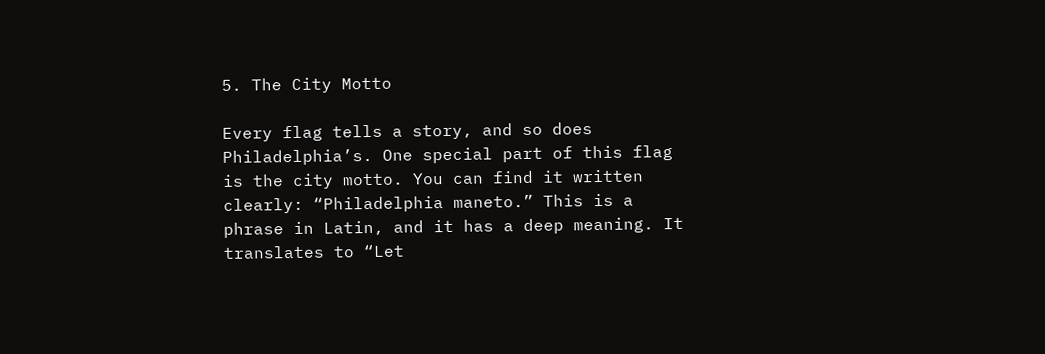5. The City Motto

Every flag tells a story, and so does Philadelphia’s. One special part of this flag is the city motto. You can find it written clearly: “Philadelphia maneto.” This is a phrase in Latin, and it has a deep meaning. It translates to “Let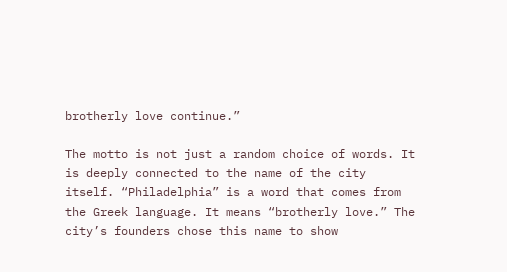brotherly love continue.”

The motto is not just a random choice of words. It is deeply connected to the name of the city itself. “Philadelphia” is a word that comes from the Greek language. It means “brotherly love.” The city’s founders chose this name to show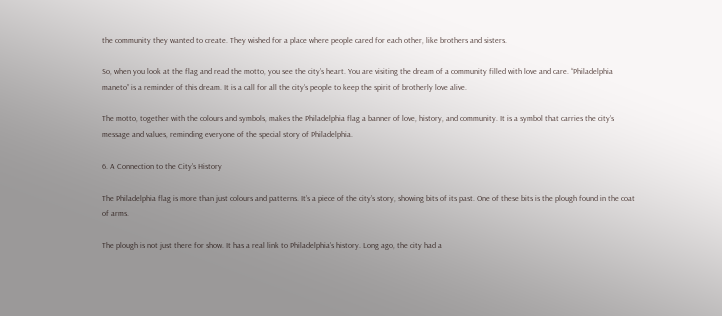the community they wanted to create. They wished for a place where people cared for each other, like brothers and sisters.

So, when you look at the flag and read the motto, you see the city’s heart. You are visiting the dream of a community filled with love and care. “Philadelphia maneto” is a reminder of this dream. It is a call for all the city’s people to keep the spirit of brotherly love alive.

The motto, together with the colours and symbols, makes the Philadelphia flag a banner of love, history, and community. It is a symbol that carries the city’s message and values, reminding everyone of the special story of Philadelphia.

6. A Connection to the City’s History

The Philadelphia flag is more than just colours and patterns. It’s a piece of the city’s story, showing bits of its past. One of these bits is the plough found in the coat of arms.

The plough is not just there for show. It has a real link to Philadelphia’s history. Long ago, the city had a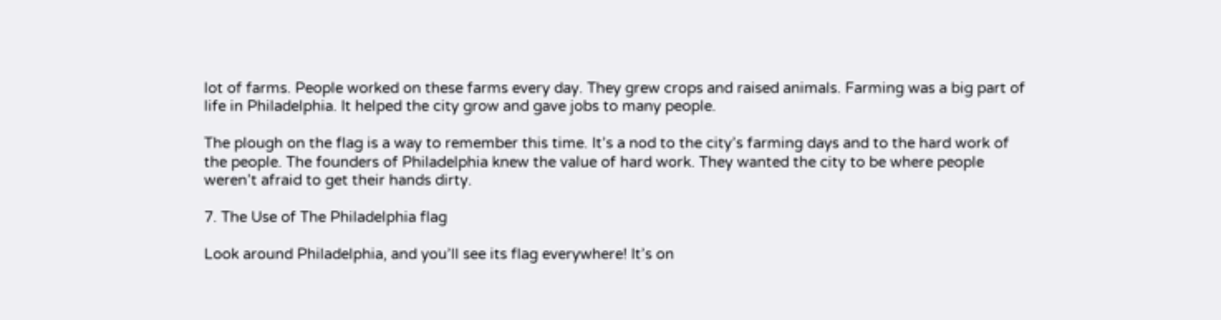lot of farms. People worked on these farms every day. They grew crops and raised animals. Farming was a big part of life in Philadelphia. It helped the city grow and gave jobs to many people.

The plough on the flag is a way to remember this time. It’s a nod to the city’s farming days and to the hard work of the people. The founders of Philadelphia knew the value of hard work. They wanted the city to be where people weren’t afraid to get their hands dirty.

7. The Use of The Philadelphia flag

Look around Philadelphia, and you’ll see its flag everywhere! It’s on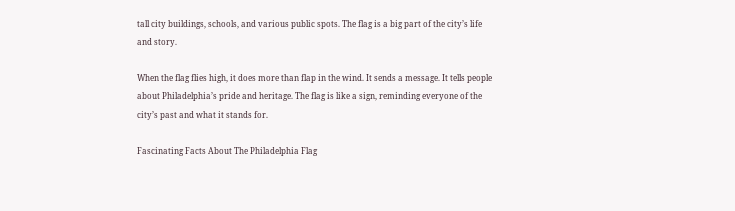tall city buildings, schools, and various public spots. The flag is a big part of the city’s life and story.

When the flag flies high, it does more than flap in the wind. It sends a message. It tells people about Philadelphia’s pride and heritage. The flag is like a sign, reminding everyone of the city’s past and what it stands for.

Fascinating Facts About The Philadelphia Flag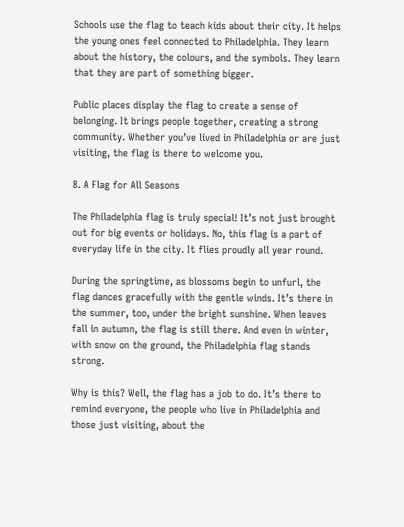Schools use the flag to teach kids about their city. It helps the young ones feel connected to Philadelphia. They learn about the history, the colours, and the symbols. They learn that they are part of something bigger.

Public places display the flag to create a sense of belonging. It brings people together, creating a strong community. Whether you’ve lived in Philadelphia or are just visiting, the flag is there to welcome you.

8. A Flag for All Seasons

The Philadelphia flag is truly special! It’s not just brought out for big events or holidays. No, this flag is a part of everyday life in the city. It flies proudly all year round.

During the springtime, as blossoms begin to unfurl, the flag dances gracefully with the gentle winds. It’s there in the summer, too, under the bright sunshine. When leaves fall in autumn, the flag is still there. And even in winter, with snow on the ground, the Philadelphia flag stands strong.

Why is this? Well, the flag has a job to do. It’s there to remind everyone, the people who live in Philadelphia and those just visiting, about the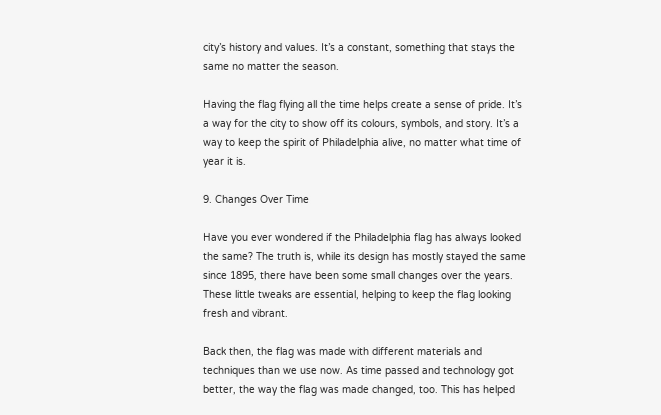city’s history and values. It’s a constant, something that stays the same no matter the season.

Having the flag flying all the time helps create a sense of pride. It’s a way for the city to show off its colours, symbols, and story. It’s a way to keep the spirit of Philadelphia alive, no matter what time of year it is.

9. Changes Over Time

Have you ever wondered if the Philadelphia flag has always looked the same? The truth is, while its design has mostly stayed the same since 1895, there have been some small changes over the years. These little tweaks are essential, helping to keep the flag looking fresh and vibrant.

Back then, the flag was made with different materials and techniques than we use now. As time passed and technology got better, the way the flag was made changed, too. This has helped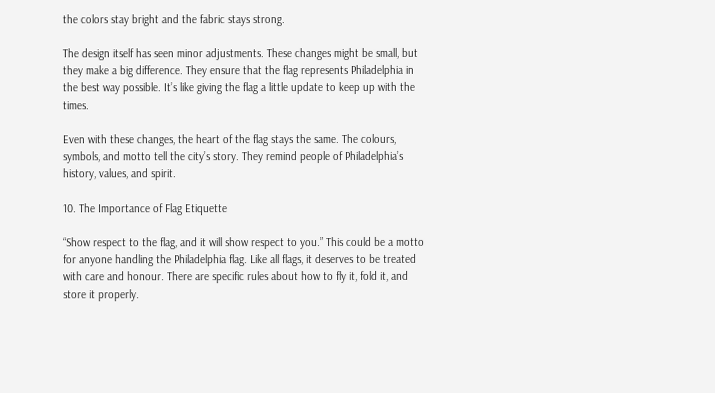the colors stay bright and the fabric stays strong.

The design itself has seen minor adjustments. These changes might be small, but they make a big difference. They ensure that the flag represents Philadelphia in the best way possible. It’s like giving the flag a little update to keep up with the times.

Even with these changes, the heart of the flag stays the same. The colours, symbols, and motto tell the city’s story. They remind people of Philadelphia’s history, values, and spirit.

10. The Importance of Flag Etiquette

“Show respect to the flag, and it will show respect to you.” This could be a motto for anyone handling the Philadelphia flag. Like all flags, it deserves to be treated with care and honour. There are specific rules about how to fly it, fold it, and store it properly.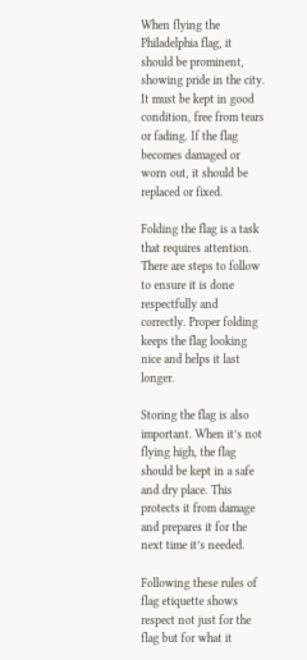When flying the Philadelphia flag, it should be prominent, showing pride in the city. It must be kept in good condition, free from tears or fading. If the flag becomes damaged or worn out, it should be replaced or fixed.

Folding the flag is a task that requires attention. There are steps to follow to ensure it is done respectfully and correctly. Proper folding keeps the flag looking nice and helps it last longer.

Storing the flag is also important. When it’s not flying high, the flag should be kept in a safe and dry place. This protects it from damage and prepares it for the next time it’s needed.

Following these rules of flag etiquette shows respect not just for the flag but for what it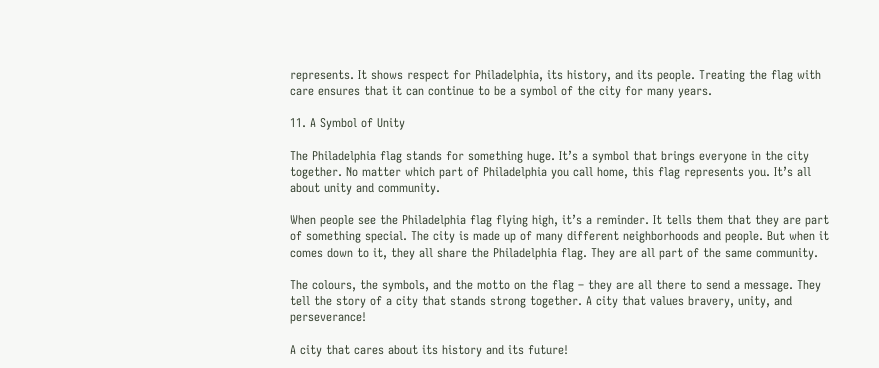represents. It shows respect for Philadelphia, its history, and its people. Treating the flag with care ensures that it can continue to be a symbol of the city for many years.

11. A Symbol of Unity

The Philadelphia flag stands for something huge. It’s a symbol that brings everyone in the city together. No matter which part of Philadelphia you call home, this flag represents you. It’s all about unity and community.

When people see the Philadelphia flag flying high, it’s a reminder. It tells them that they are part of something special. The city is made up of many different neighborhoods and people. But when it comes down to it, they all share the Philadelphia flag. They are all part of the same community.

The colours, the symbols, and the motto on the flag – they are all there to send a message. They tell the story of a city that stands strong together. A city that values bravery, unity, and perseverance!

A city that cares about its history and its future!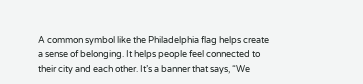A common symbol like the Philadelphia flag helps create a sense of belonging. It helps people feel connected to their city and each other. It’s a banner that says, “We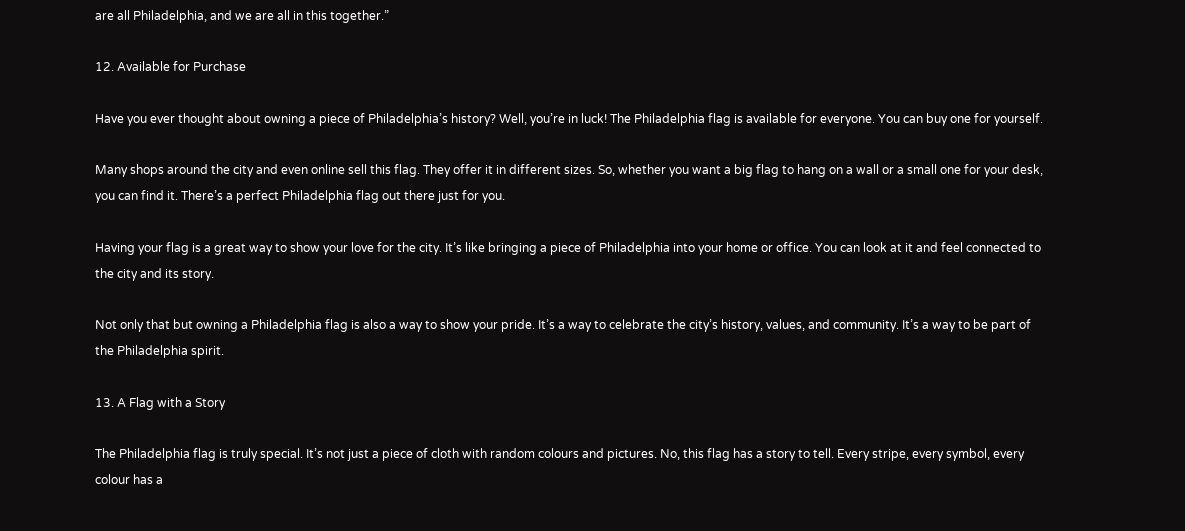are all Philadelphia, and we are all in this together.”

12. Available for Purchase

Have you ever thought about owning a piece of Philadelphia’s history? Well, you’re in luck! The Philadelphia flag is available for everyone. You can buy one for yourself.

Many shops around the city and even online sell this flag. They offer it in different sizes. So, whether you want a big flag to hang on a wall or a small one for your desk, you can find it. There’s a perfect Philadelphia flag out there just for you.

Having your flag is a great way to show your love for the city. It’s like bringing a piece of Philadelphia into your home or office. You can look at it and feel connected to the city and its story.

Not only that but owning a Philadelphia flag is also a way to show your pride. It’s a way to celebrate the city’s history, values, and community. It’s a way to be part of the Philadelphia spirit.

13. A Flag with a Story

The Philadelphia flag is truly special. It’s not just a piece of cloth with random colours and pictures. No, this flag has a story to tell. Every stripe, every symbol, every colour has a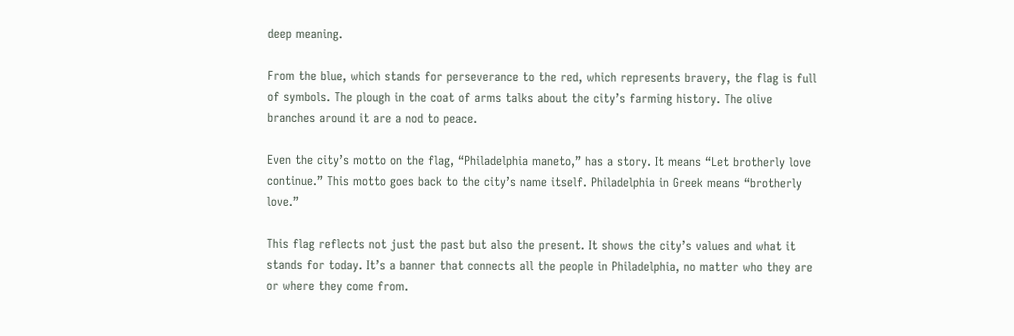deep meaning.

From the blue, which stands for perseverance to the red, which represents bravery, the flag is full of symbols. The plough in the coat of arms talks about the city’s farming history. The olive branches around it are a nod to peace.

Even the city’s motto on the flag, “Philadelphia maneto,” has a story. It means “Let brotherly love continue.” This motto goes back to the city’s name itself. Philadelphia in Greek means “brotherly love.”

This flag reflects not just the past but also the present. It shows the city’s values and what it stands for today. It’s a banner that connects all the people in Philadelphia, no matter who they are or where they come from.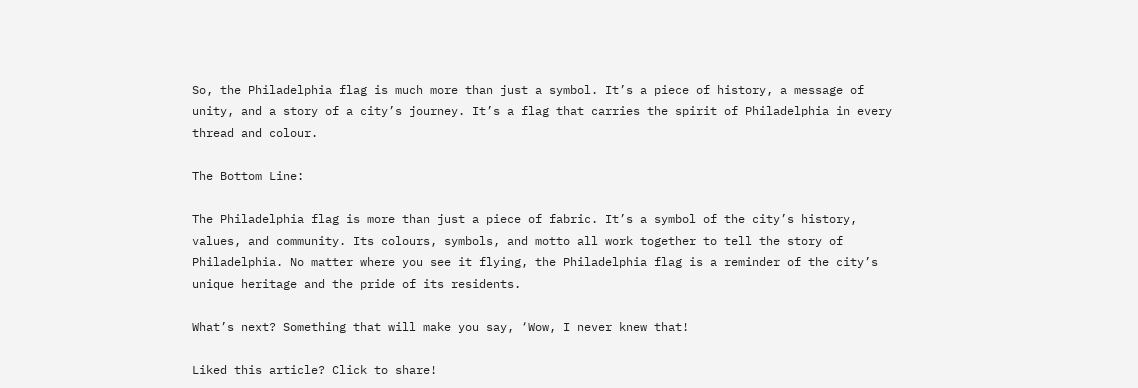So, the Philadelphia flag is much more than just a symbol. It’s a piece of history, a message of unity, and a story of a city’s journey. It’s a flag that carries the spirit of Philadelphia in every thread and colour.

The Bottom Line:

The Philadelphia flag is more than just a piece of fabric. It’s a symbol of the city’s history, values, and community. Its colours, symbols, and motto all work together to tell the story of Philadelphia. No matter where you see it flying, the Philadelphia flag is a reminder of the city’s unique heritage and the pride of its residents.

What’s next? Something that will make you say, ‘Wow, I never knew that!

Liked this article? Click to share!